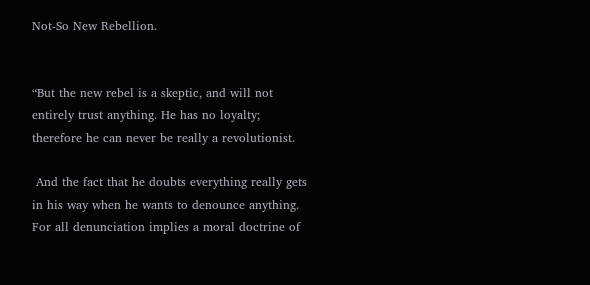Not-So New Rebellion.


“But the new rebel is a skeptic, and will not entirely trust anything. He has no loyalty; therefore he can never be really a revolutionist.

 And the fact that he doubts everything really gets in his way when he wants to denounce anything. For all denunciation implies a moral doctrine of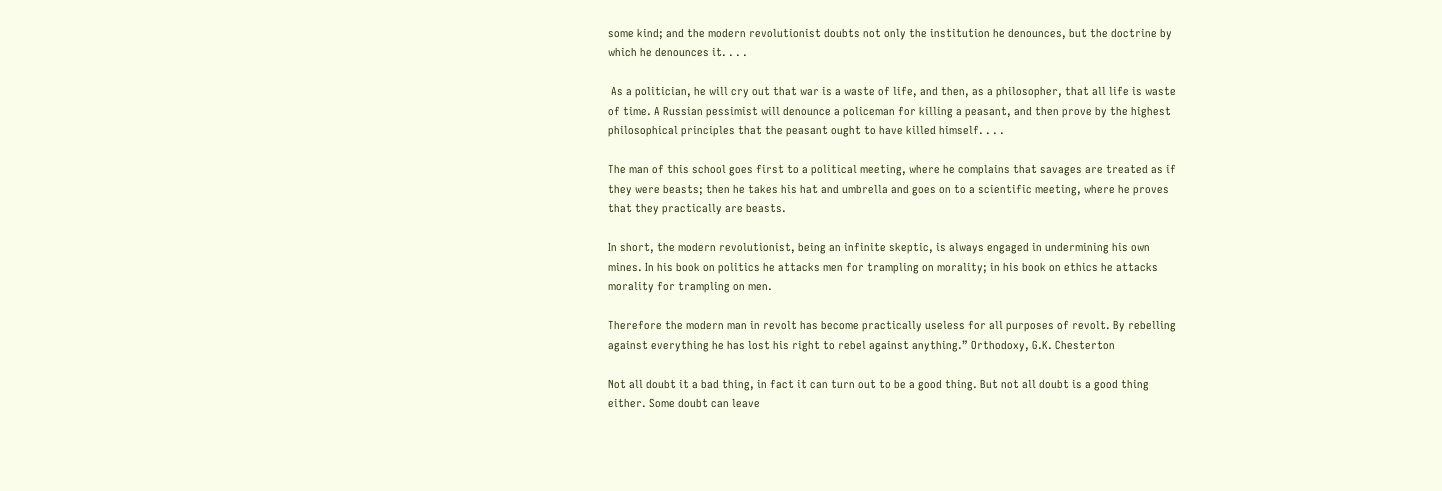some kind; and the modern revolutionist doubts not only the institution he denounces, but the doctrine by which he denounces it. . . .

 As a politician, he will cry out that war is a waste of life, and then, as a philosopher, that all life is waste of time. A Russian pessimist will denounce a policeman for killing a peasant, and then prove by the highest philosophical principles that the peasant ought to have killed himself. . . .

The man of this school goes first to a political meeting, where he complains that savages are treated as if they were beasts; then he takes his hat and umbrella and goes on to a scientific meeting, where he proves that they practically are beasts.

In short, the modern revolutionist, being an infinite skeptic, is always engaged in undermining his own mines. In his book on politics he attacks men for trampling on morality; in his book on ethics he attacks morality for trampling on men.

Therefore the modern man in revolt has become practically useless for all purposes of revolt. By rebelling against everything he has lost his right to rebel against anything.” Orthodoxy, G.K. Chesterton

Not all doubt it a bad thing, in fact it can turn out to be a good thing. But not all doubt is a good thing either. Some doubt can leave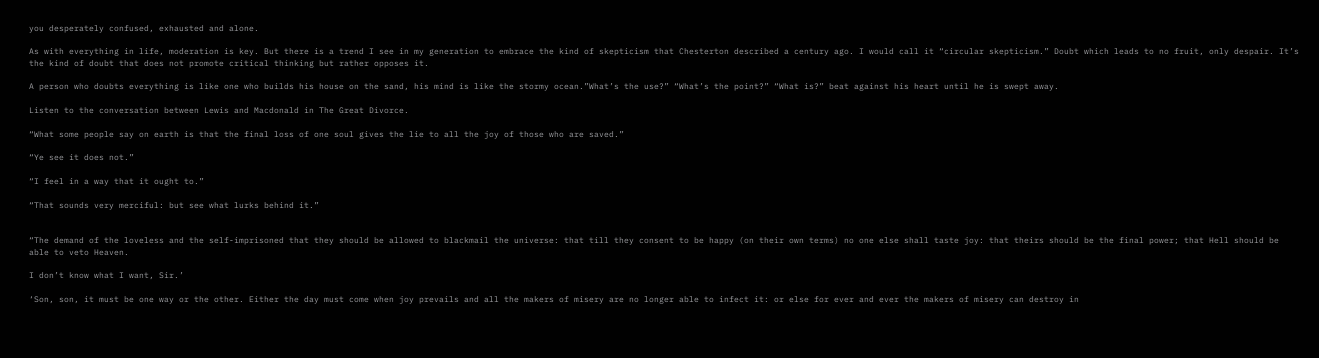you desperately confused, exhausted and alone.

As with everything in life, moderation is key. But there is a trend I see in my generation to embrace the kind of skepticism that Chesterton described a century ago. I would call it “circular skepticism.” Doubt which leads to no fruit, only despair. It’s the kind of doubt that does not promote critical thinking but rather opposes it.

A person who doubts everything is like one who builds his house on the sand, his mind is like the stormy ocean.”What’s the use?” “What’s the point?” “What is?” beat against his heart until he is swept away.

Listen to the conversation between Lewis and Macdonald in The Great Divorce.

“What some people say on earth is that the final loss of one soul gives the lie to all the joy of those who are saved.”

“Ye see it does not.”

“I feel in a way that it ought to.”

“That sounds very merciful: but see what lurks behind it.”


“The demand of the loveless and the self-imprisoned that they should be allowed to blackmail the universe: that till they consent to be happy (on their own terms) no one else shall taste joy: that theirs should be the final power; that Hell should be able to veto Heaven.

I don’t know what I want, Sir.’

‘Son, son, it must be one way or the other. Either the day must come when joy prevails and all the makers of misery are no longer able to infect it: or else for ever and ever the makers of misery can destroy in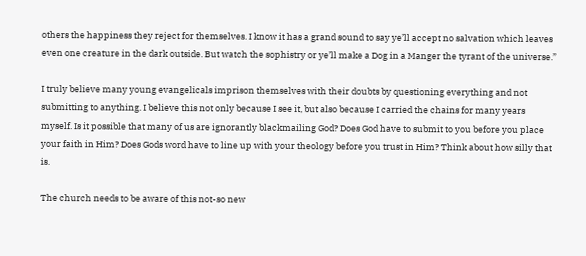others the happiness they reject for themselves. I know it has a grand sound to say ye’ll accept no salvation which leaves even one creature in the dark outside. But watch the sophistry or ye’ll make a Dog in a Manger the tyrant of the universe.”

I truly believe many young evangelicals imprison themselves with their doubts by questioning everything and not submitting to anything. I believe this not only because I see it, but also because I carried the chains for many years myself. Is it possible that many of us are ignorantly blackmailing God? Does God have to submit to you before you place your faith in Him? Does Gods word have to line up with your theology before you trust in Him? Think about how silly that is.

The church needs to be aware of this not-so new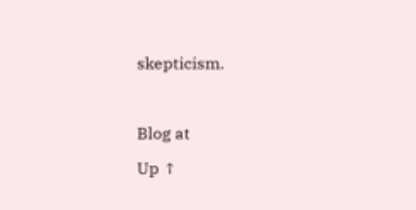skepticism.



Blog at

Up ↑